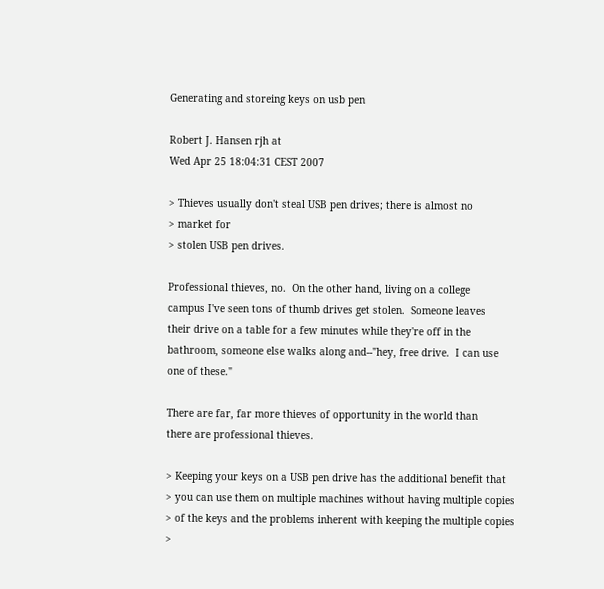Generating and storeing keys on usb pen

Robert J. Hansen rjh at
Wed Apr 25 18:04:31 CEST 2007

> Thieves usually don't steal USB pen drives; there is almost no
> market for
> stolen USB pen drives.

Professional thieves, no.  On the other hand, living on a college
campus I've seen tons of thumb drives get stolen.  Someone leaves
their drive on a table for a few minutes while they're off in the
bathroom, someone else walks along and--"hey, free drive.  I can use
one of these."

There are far, far more thieves of opportunity in the world than
there are professional thieves.

> Keeping your keys on a USB pen drive has the additional benefit that
> you can use them on multiple machines without having multiple copies
> of the keys and the problems inherent with keeping the multiple copies
>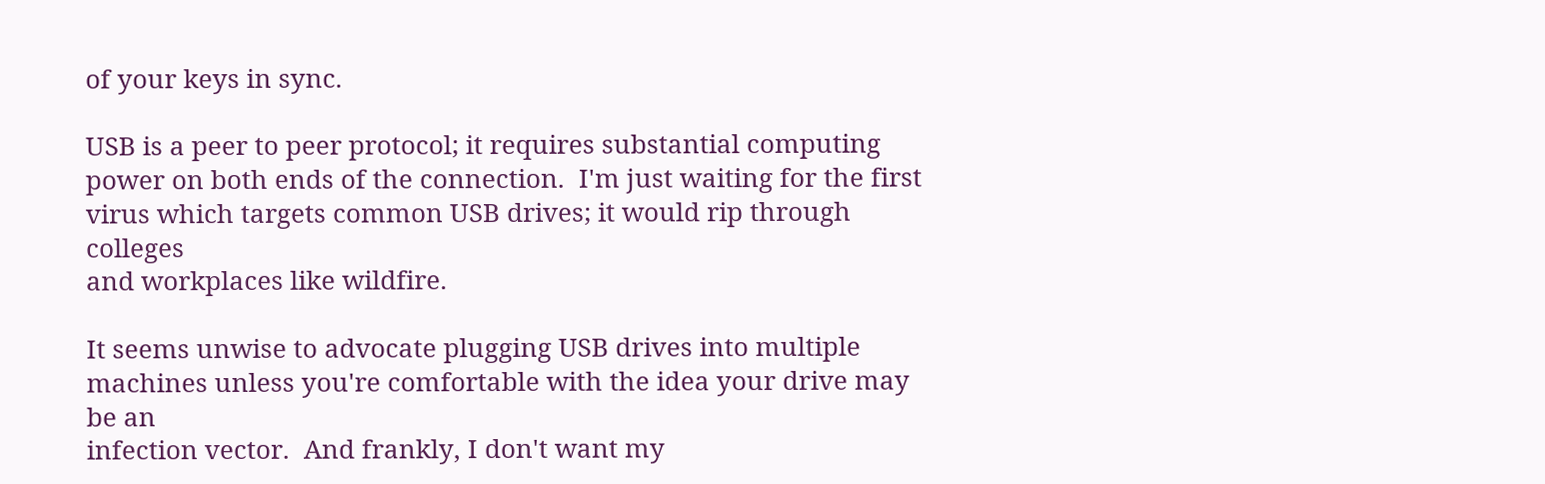of your keys in sync.

USB is a peer to peer protocol; it requires substantial computing
power on both ends of the connection.  I'm just waiting for the first
virus which targets common USB drives; it would rip through colleges
and workplaces like wildfire.

It seems unwise to advocate plugging USB drives into multiple
machines unless you're comfortable with the idea your drive may be an
infection vector.  And frankly, I don't want my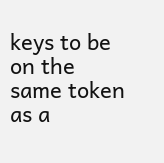keys to be on the
same token as a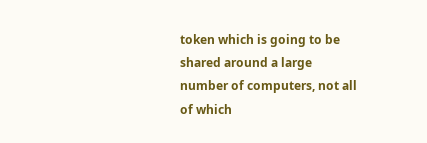token which is going to be shared around a large
number of computers, not all of which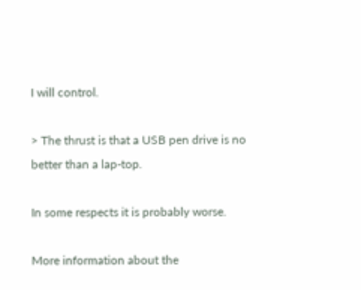I will control.

> The thrust is that a USB pen drive is no better than a lap-top.

In some respects it is probably worse.

More information about the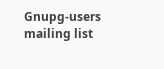Gnupg-users mailing list